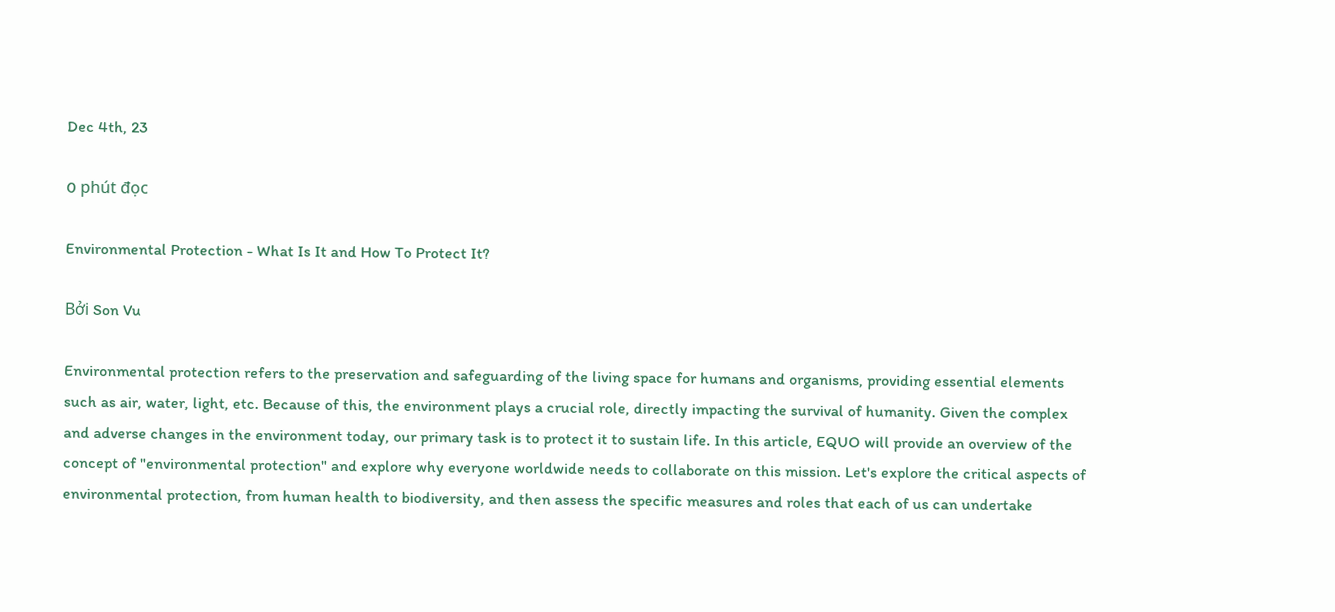Dec 4th, 23

0 phút đọc

Environmental Protection - What Is It and How To Protect It?

Bởi Son Vu

Environmental protection refers to the preservation and safeguarding of the living space for humans and organisms, providing essential elements such as air, water, light, etc. Because of this, the environment plays a crucial role, directly impacting the survival of humanity. Given the complex and adverse changes in the environment today, our primary task is to protect it to sustain life. In this article, EQUO will provide an overview of the concept of "environmental protection" and explore why everyone worldwide needs to collaborate on this mission. Let's explore the critical aspects of environmental protection, from human health to biodiversity, and then assess the specific measures and roles that each of us can undertake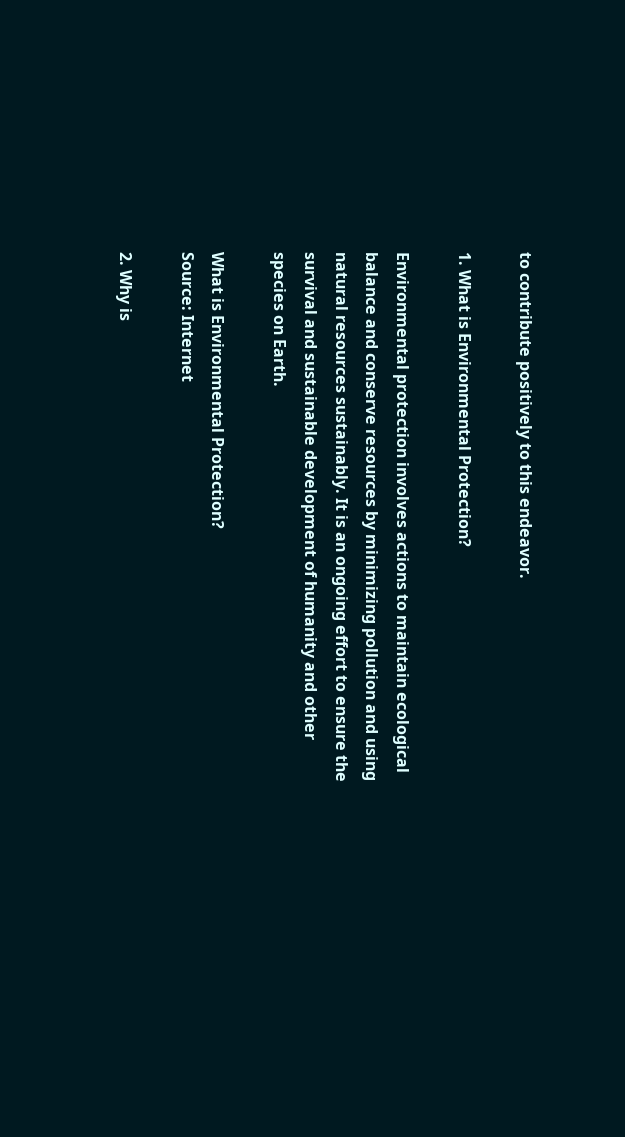to contribute positively to this endeavor.

1. What is Environmental Protection?

Environmental protection involves actions to maintain ecological balance and conserve resources by minimizing pollution and using natural resources sustainably. It is an ongoing effort to ensure the survival and sustainable development of humanity and other species on Earth.

What is Environmental Protection?
Source: Internet

2. Why is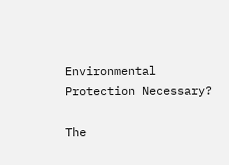Environmental Protection Necessary?

The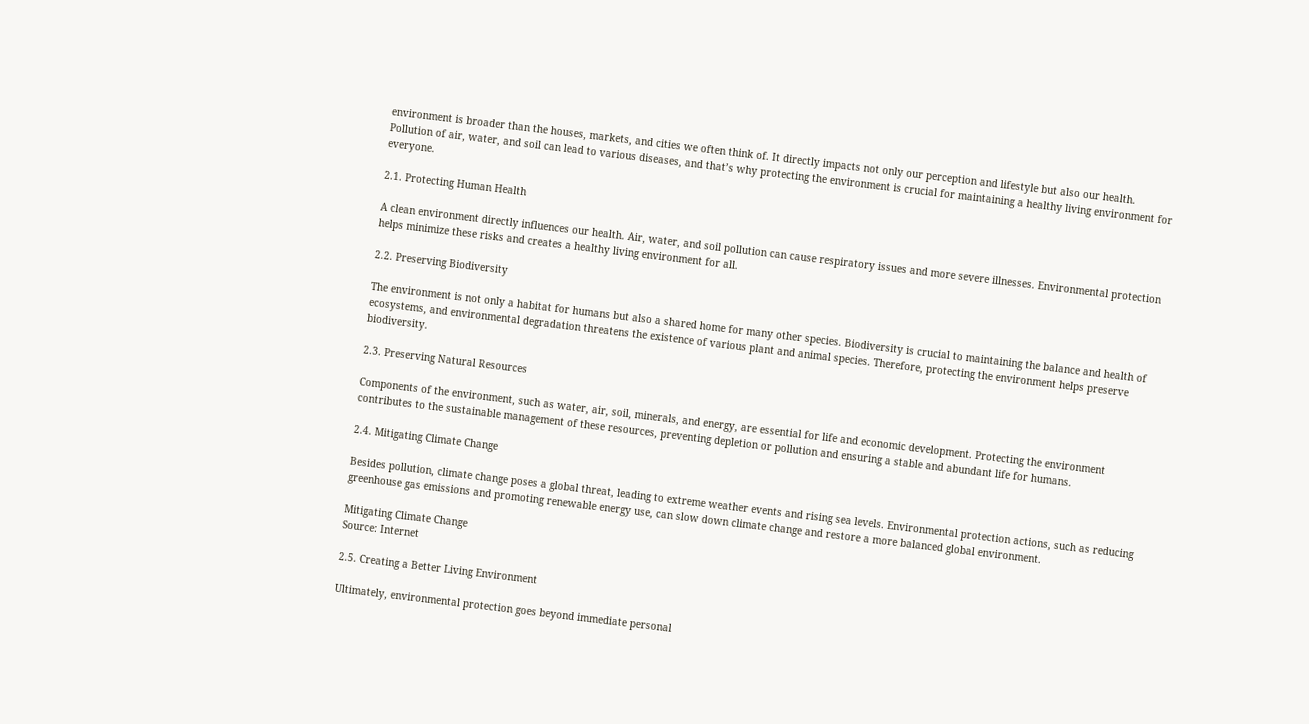environment is broader than the houses, markets, and cities we often think of. It directly impacts not only our perception and lifestyle but also our health. Pollution of air, water, and soil can lead to various diseases, and that’s why protecting the environment is crucial for maintaining a healthy living environment for everyone.

2.1. Protecting Human Health

A clean environment directly influences our health. Air, water, and soil pollution can cause respiratory issues and more severe illnesses. Environmental protection helps minimize these risks and creates a healthy living environment for all.

2.2. Preserving Biodiversity

The environment is not only a habitat for humans but also a shared home for many other species. Biodiversity is crucial to maintaining the balance and health of ecosystems, and environmental degradation threatens the existence of various plant and animal species. Therefore, protecting the environment helps preserve biodiversity.

2.3. Preserving Natural Resources

Components of the environment, such as water, air, soil, minerals, and energy, are essential for life and economic development. Protecting the environment contributes to the sustainable management of these resources, preventing depletion or pollution and ensuring a stable and abundant life for humans.

2.4. Mitigating Climate Change

Besides pollution, climate change poses a global threat, leading to extreme weather events and rising sea levels. Environmental protection actions, such as reducing greenhouse gas emissions and promoting renewable energy use, can slow down climate change and restore a more balanced global environment.

Mitigating Climate Change
Source: Internet

2.5. Creating a Better Living Environment

Ultimately, environmental protection goes beyond immediate personal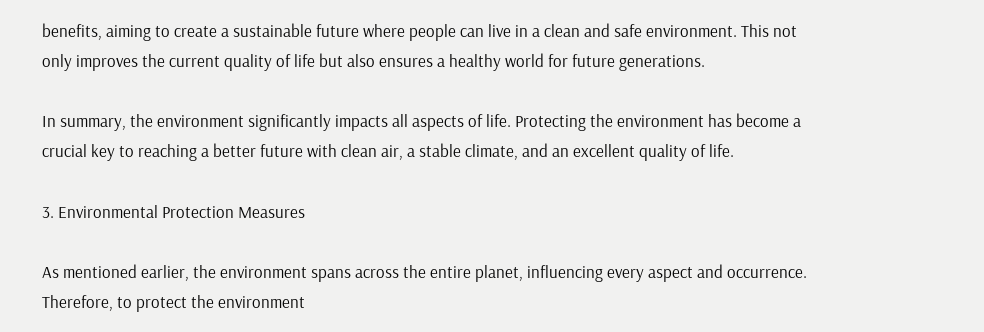benefits, aiming to create a sustainable future where people can live in a clean and safe environment. This not only improves the current quality of life but also ensures a healthy world for future generations.

In summary, the environment significantly impacts all aspects of life. Protecting the environment has become a crucial key to reaching a better future with clean air, a stable climate, and an excellent quality of life.

3. Environmental Protection Measures

As mentioned earlier, the environment spans across the entire planet, influencing every aspect and occurrence. Therefore, to protect the environment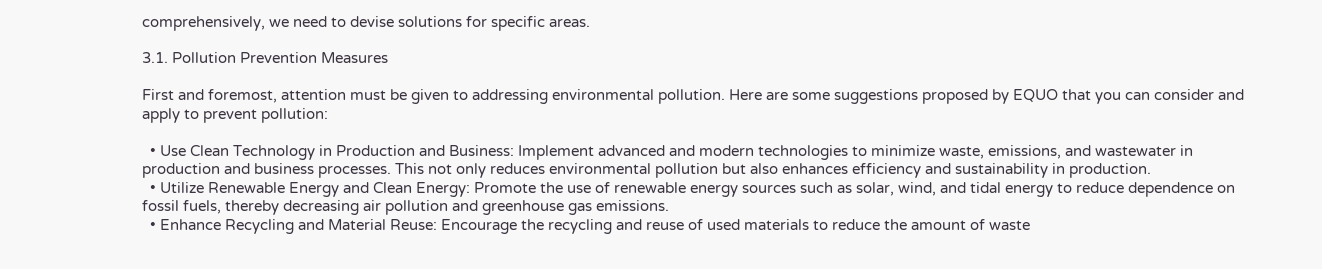comprehensively, we need to devise solutions for specific areas.

3.1. Pollution Prevention Measures

First and foremost, attention must be given to addressing environmental pollution. Here are some suggestions proposed by EQUO that you can consider and apply to prevent pollution:

  • Use Clean Technology in Production and Business: Implement advanced and modern technologies to minimize waste, emissions, and wastewater in production and business processes. This not only reduces environmental pollution but also enhances efficiency and sustainability in production.
  • Utilize Renewable Energy and Clean Energy: Promote the use of renewable energy sources such as solar, wind, and tidal energy to reduce dependence on fossil fuels, thereby decreasing air pollution and greenhouse gas emissions.
  • Enhance Recycling and Material Reuse: Encourage the recycling and reuse of used materials to reduce the amount of waste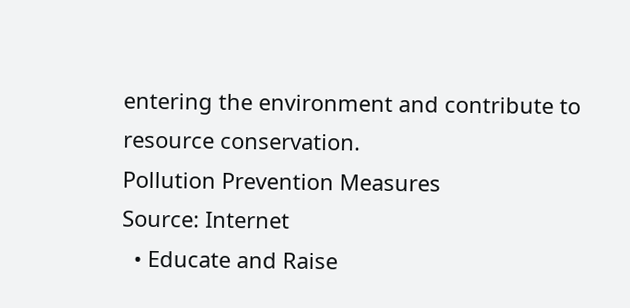entering the environment and contribute to resource conservation.
Pollution Prevention Measures
Source: Internet
  • Educate and Raise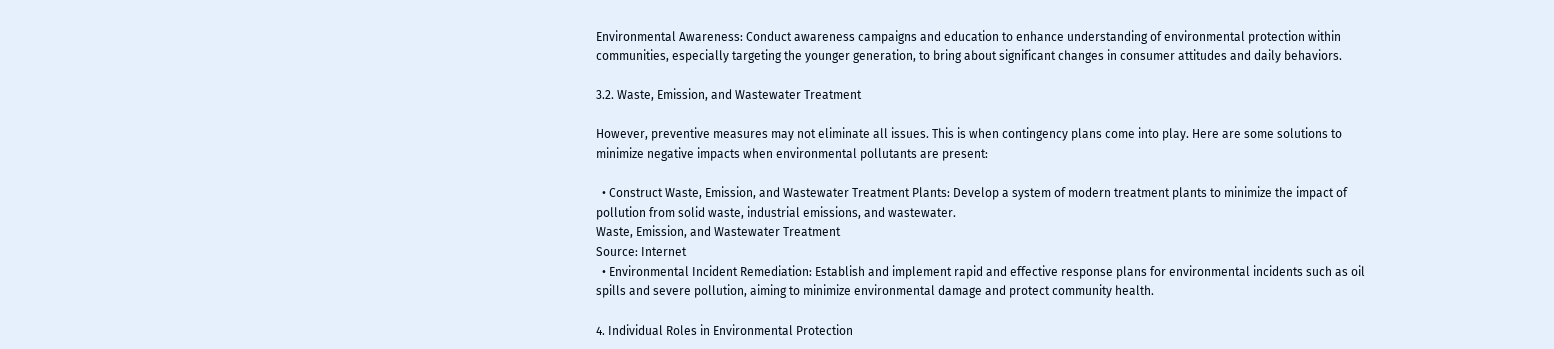Environmental Awareness: Conduct awareness campaigns and education to enhance understanding of environmental protection within communities, especially targeting the younger generation, to bring about significant changes in consumer attitudes and daily behaviors.

3.2. Waste, Emission, and Wastewater Treatment

However, preventive measures may not eliminate all issues. This is when contingency plans come into play. Here are some solutions to minimize negative impacts when environmental pollutants are present:

  • Construct Waste, Emission, and Wastewater Treatment Plants: Develop a system of modern treatment plants to minimize the impact of pollution from solid waste, industrial emissions, and wastewater.
Waste, Emission, and Wastewater Treatment
Source: Internet
  • Environmental Incident Remediation: Establish and implement rapid and effective response plans for environmental incidents such as oil spills and severe pollution, aiming to minimize environmental damage and protect community health.

4. Individual Roles in Environmental Protection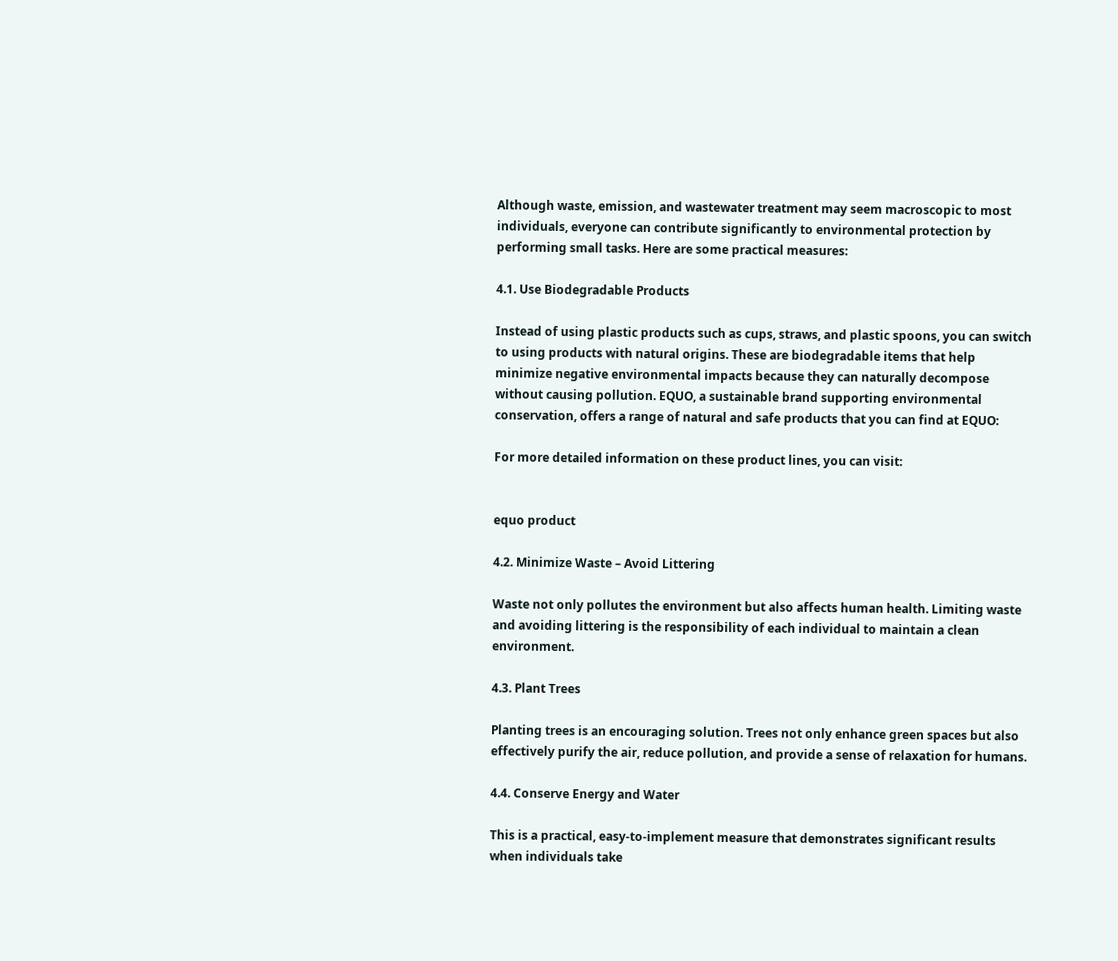Although waste, emission, and wastewater treatment may seem macroscopic to most individuals, everyone can contribute significantly to environmental protection by performing small tasks. Here are some practical measures:

4.1. Use Biodegradable Products

Instead of using plastic products such as cups, straws, and plastic spoons, you can switch to using products with natural origins. These are biodegradable items that help minimize negative environmental impacts because they can naturally decompose without causing pollution. EQUO, a sustainable brand supporting environmental conservation, offers a range of natural and safe products that you can find at EQUO:

For more detailed information on these product lines, you can visit:


equo product

4.2. Minimize Waste – Avoid Littering

Waste not only pollutes the environment but also affects human health. Limiting waste and avoiding littering is the responsibility of each individual to maintain a clean environment.

4.3. Plant Trees

Planting trees is an encouraging solution. Trees not only enhance green spaces but also effectively purify the air, reduce pollution, and provide a sense of relaxation for humans.

4.4. Conserve Energy and Water

This is a practical, easy-to-implement measure that demonstrates significant results when individuals take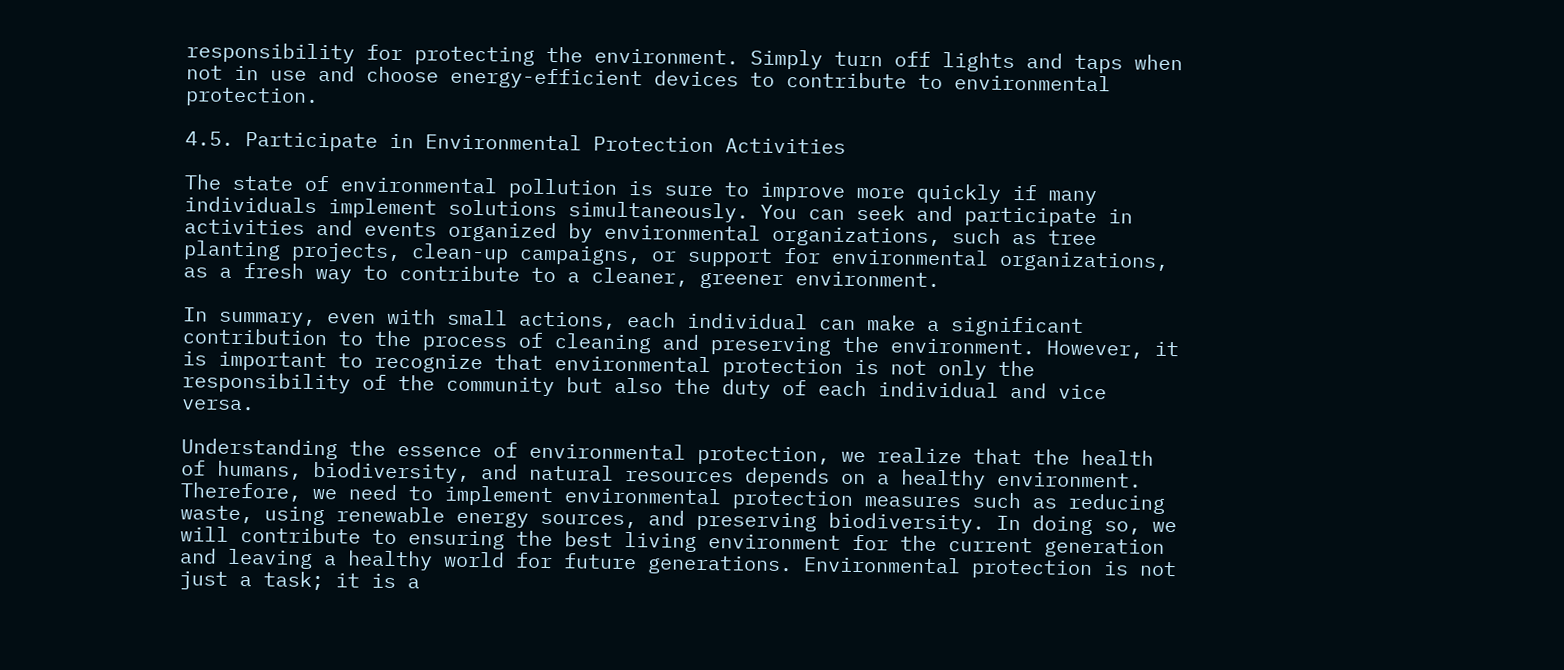responsibility for protecting the environment. Simply turn off lights and taps when not in use and choose energy-efficient devices to contribute to environmental protection.

4.5. Participate in Environmental Protection Activities

The state of environmental pollution is sure to improve more quickly if many individuals implement solutions simultaneously. You can seek and participate in activities and events organized by environmental organizations, such as tree planting projects, clean-up campaigns, or support for environmental organizations, as a fresh way to contribute to a cleaner, greener environment.

In summary, even with small actions, each individual can make a significant contribution to the process of cleaning and preserving the environment. However, it is important to recognize that environmental protection is not only the responsibility of the community but also the duty of each individual and vice versa.

Understanding the essence of environmental protection, we realize that the health of humans, biodiversity, and natural resources depends on a healthy environment. Therefore, we need to implement environmental protection measures such as reducing waste, using renewable energy sources, and preserving biodiversity. In doing so, we will contribute to ensuring the best living environment for the current generation and leaving a healthy world for future generations. Environmental protection is not just a task; it is a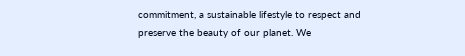commitment, a sustainable lifestyle to respect and preserve the beauty of our planet. We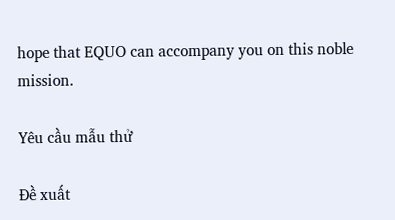hope that EQUO can accompany you on this noble mission.

Yêu cầu mẫu thử

Đề xuất